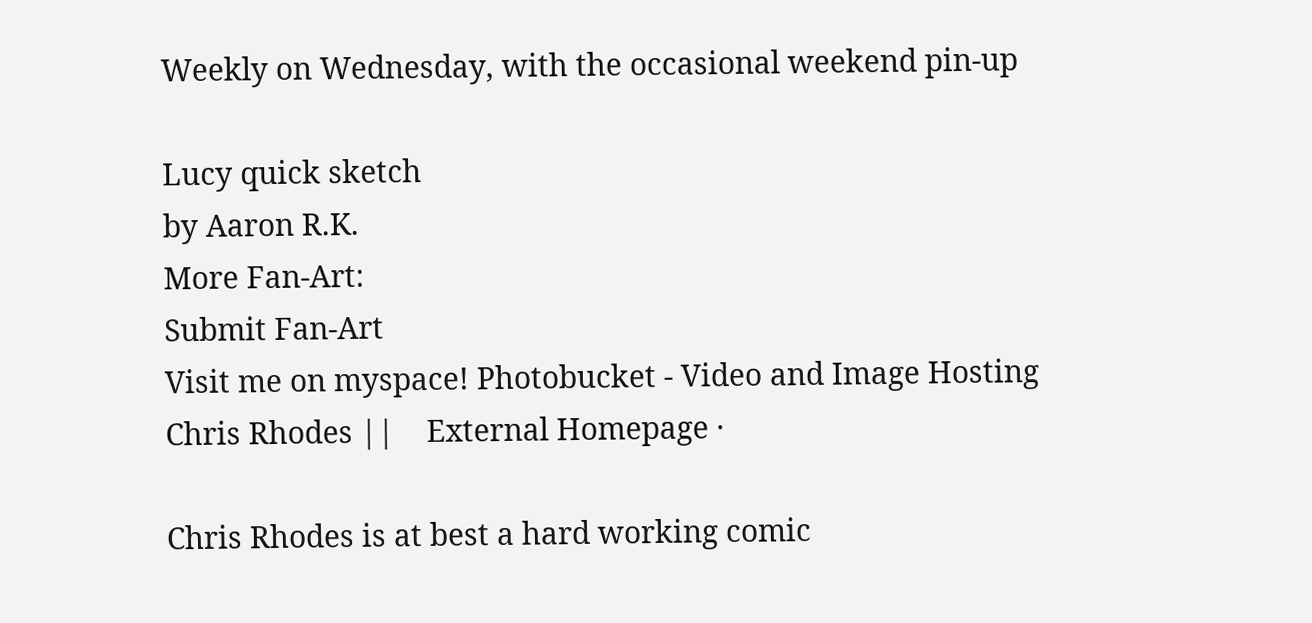Weekly on Wednesday, with the occasional weekend pin-up

Lucy quick sketch
by Aaron R.K.
More Fan-Art:
Submit Fan-Art
Visit me on myspace! Photobucket - Video and Image Hosting
Chris Rhodes ||    External Homepage ·

Chris Rhodes is at best a hard working comic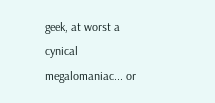geek, at worst a cynical megalomaniac... or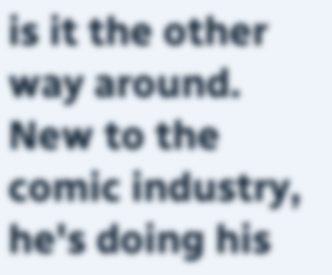is it the other way around. New to the comic industry, he's doing his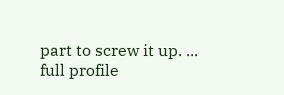part to screw it up. ... full profile